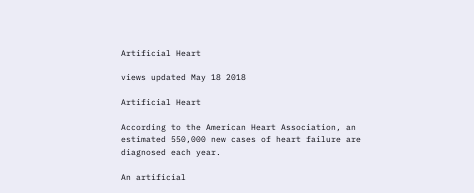Artificial Heart

views updated May 18 2018

Artificial Heart

According to the American Heart Association, an estimated 550,000 new cases of heart failure are diagnosed each year.

An artificial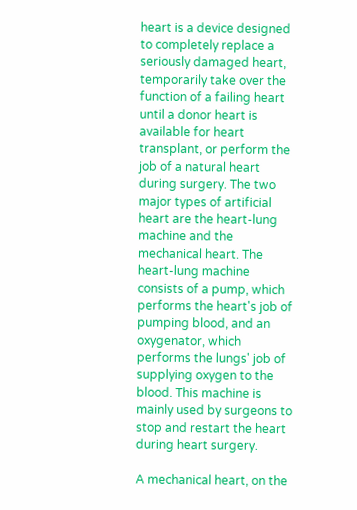heart is a device designed to completely replace a seriously damaged heart, temporarily take over the function of a failing heart until a donor heart is available for heart transplant, or perform the job of a natural heart during surgery. The two major types of artificial heart are the heart-lung machine and the mechanical heart. The heart-lung machine consists of a pump, which performs the heart's job of pumping blood, and an oxygenator, which performs the lungs' job of supplying oxygen to the blood. This machine is mainly used by surgeons to stop and restart the heart during heart surgery.

A mechanical heart, on the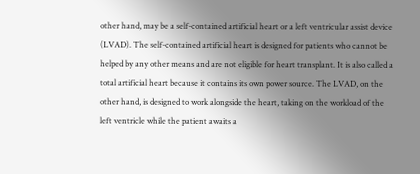other hand, may be a self-contained artificial heart or a left ventricular assist device (LVAD). The self-contained artificial heart is designed for patients who cannot be helped by any other means and are not eligible for heart transplant. It is also called a total artificial heart because it contains its own power source. The LVAD, on the other hand, is designed to work alongside the heart, taking on the workload of the left ventricle while the patient awaits a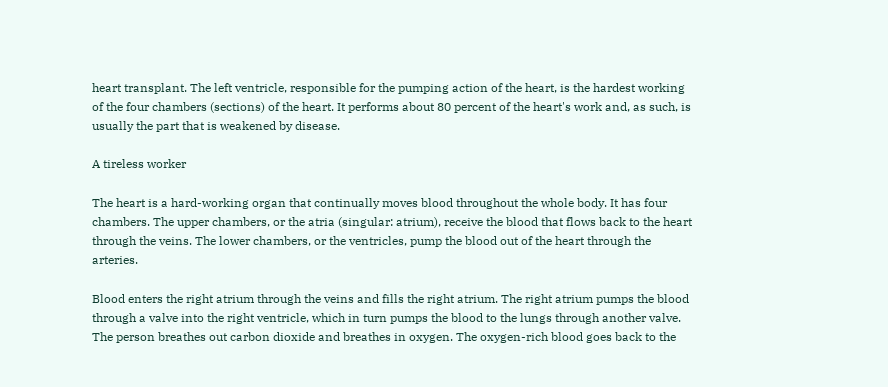heart transplant. The left ventricle, responsible for the pumping action of the heart, is the hardest working of the four chambers (sections) of the heart. It performs about 80 percent of the heart's work and, as such, is usually the part that is weakened by disease.

A tireless worker

The heart is a hard-working organ that continually moves blood throughout the whole body. It has four chambers. The upper chambers, or the atria (singular: atrium), receive the blood that flows back to the heart through the veins. The lower chambers, or the ventricles, pump the blood out of the heart through the arteries.

Blood enters the right atrium through the veins and fills the right atrium. The right atrium pumps the blood through a valve into the right ventricle, which in turn pumps the blood to the lungs through another valve. The person breathes out carbon dioxide and breathes in oxygen. The oxygen-rich blood goes back to the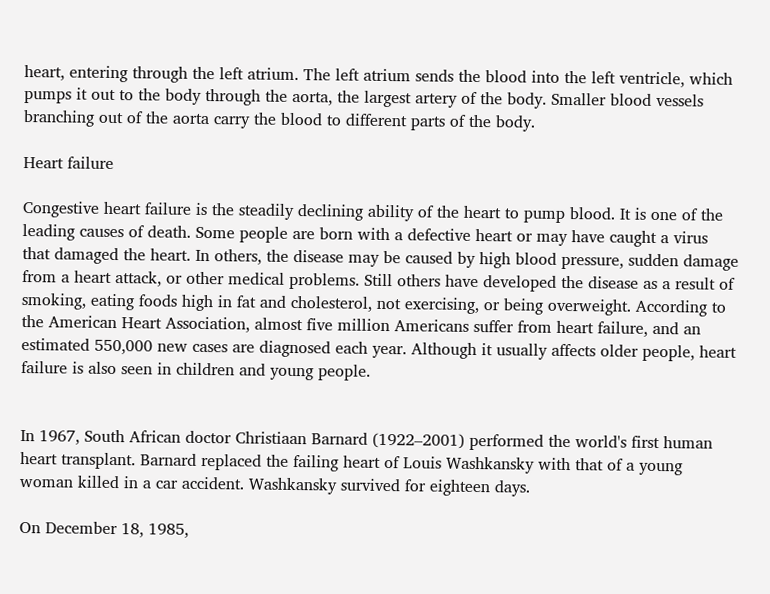heart, entering through the left atrium. The left atrium sends the blood into the left ventricle, which pumps it out to the body through the aorta, the largest artery of the body. Smaller blood vessels branching out of the aorta carry the blood to different parts of the body.

Heart failure

Congestive heart failure is the steadily declining ability of the heart to pump blood. It is one of the leading causes of death. Some people are born with a defective heart or may have caught a virus that damaged the heart. In others, the disease may be caused by high blood pressure, sudden damage from a heart attack, or other medical problems. Still others have developed the disease as a result of smoking, eating foods high in fat and cholesterol, not exercising, or being overweight. According to the American Heart Association, almost five million Americans suffer from heart failure, and an estimated 550,000 new cases are diagnosed each year. Although it usually affects older people, heart failure is also seen in children and young people.


In 1967, South African doctor Christiaan Barnard (1922–2001) performed the world's first human heart transplant. Barnard replaced the failing heart of Louis Washkansky with that of a young woman killed in a car accident. Washkansky survived for eighteen days.

On December 18, 1985,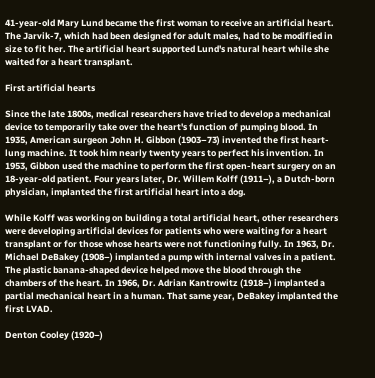41-year-old Mary Lund became the first woman to receive an artificial heart. The Jarvik-7, which had been designed for adult males, had to be modified in size to fit her. The artificial heart supported Lund's natural heart while she waited for a heart transplant.

First artificial hearts

Since the late 1800s, medical researchers have tried to develop a mechanical device to temporarily take over the heart's function of pumping blood. In 1935, American surgeon John H. Gibbon (1903–73) invented the first heart-lung machine. It took him nearly twenty years to perfect his invention. In 1953, Gibbon used the machine to perform the first open-heart surgery on an 18-year-old patient. Four years later, Dr. Willem Kolff (1911–), a Dutch-born physician, implanted the first artificial heart into a dog.

While Kolff was working on building a total artificial heart, other researchers were developing artificial devices for patients who were waiting for a heart transplant or for those whose hearts were not functioning fully. In 1963, Dr. Michael DeBakey (1908–) implanted a pump with internal valves in a patient. The plastic banana-shaped device helped move the blood through the chambers of the heart. In 1966, Dr. Adrian Kantrowitz (1918–) implanted a partial mechanical heart in a human. That same year, DeBakey implanted the first LVAD.

Denton Cooley (1920–)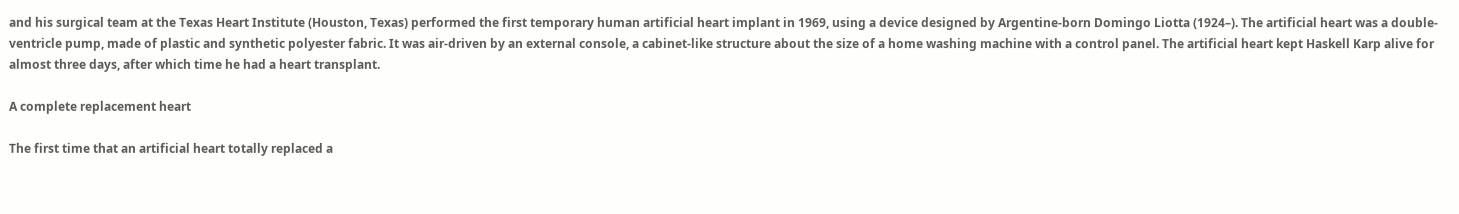and his surgical team at the Texas Heart Institute (Houston, Texas) performed the first temporary human artificial heart implant in 1969, using a device designed by Argentine-born Domingo Liotta (1924–). The artificial heart was a double-ventricle pump, made of plastic and synthetic polyester fabric. It was air-driven by an external console, a cabinet-like structure about the size of a home washing machine with a control panel. The artificial heart kept Haskell Karp alive for almost three days, after which time he had a heart transplant.

A complete replacement heart

The first time that an artificial heart totally replaced a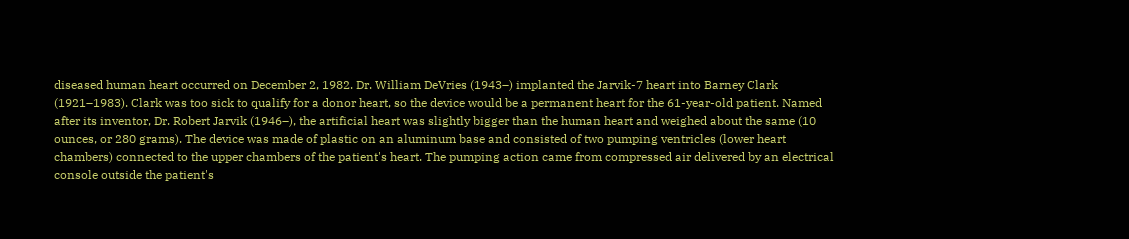diseased human heart occurred on December 2, 1982. Dr. William DeVries (1943–) implanted the Jarvik-7 heart into Barney Clark (1921–1983). Clark was too sick to qualify for a donor heart, so the device would be a permanent heart for the 61-year-old patient. Named after its inventor, Dr. Robert Jarvik (1946–), the artificial heart was slightly bigger than the human heart and weighed about the same (10 ounces, or 280 grams). The device was made of plastic on an aluminum base and consisted of two pumping ventricles (lower heart chambers) connected to the upper chambers of the patient's heart. The pumping action came from compressed air delivered by an electrical console outside the patient's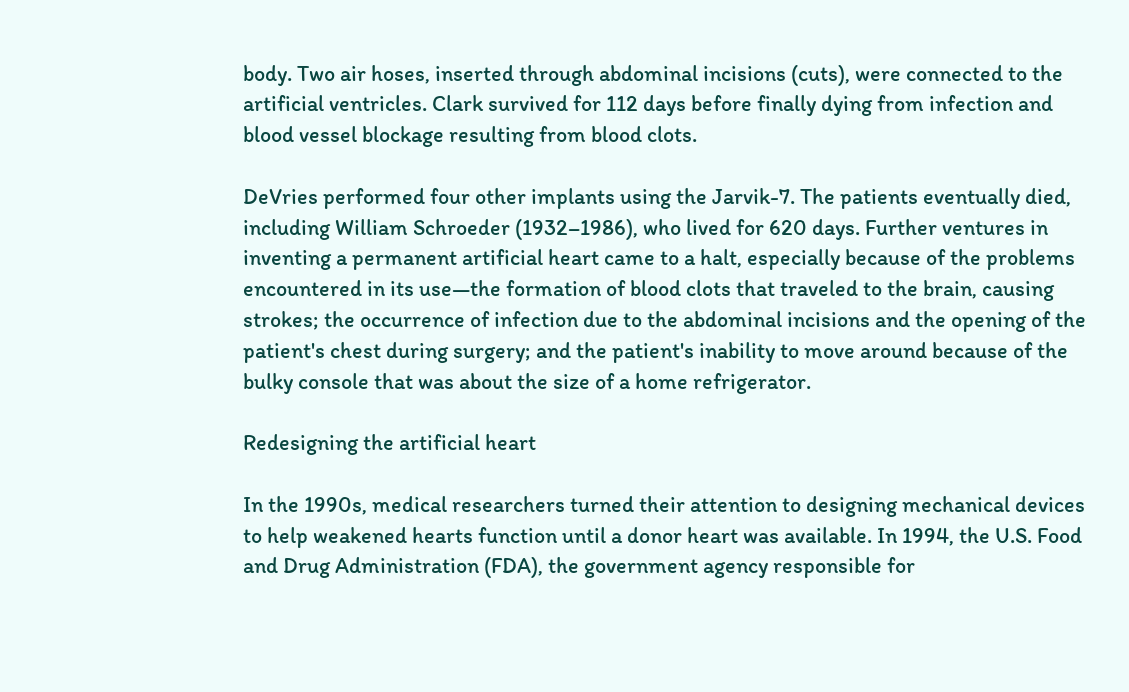body. Two air hoses, inserted through abdominal incisions (cuts), were connected to the artificial ventricles. Clark survived for 112 days before finally dying from infection and blood vessel blockage resulting from blood clots.

DeVries performed four other implants using the Jarvik-7. The patients eventually died, including William Schroeder (1932–1986), who lived for 620 days. Further ventures in inventing a permanent artificial heart came to a halt, especially because of the problems encountered in its use—the formation of blood clots that traveled to the brain, causing strokes; the occurrence of infection due to the abdominal incisions and the opening of the patient's chest during surgery; and the patient's inability to move around because of the bulky console that was about the size of a home refrigerator.

Redesigning the artificial heart

In the 1990s, medical researchers turned their attention to designing mechanical devices to help weakened hearts function until a donor heart was available. In 1994, the U.S. Food and Drug Administration (FDA), the government agency responsible for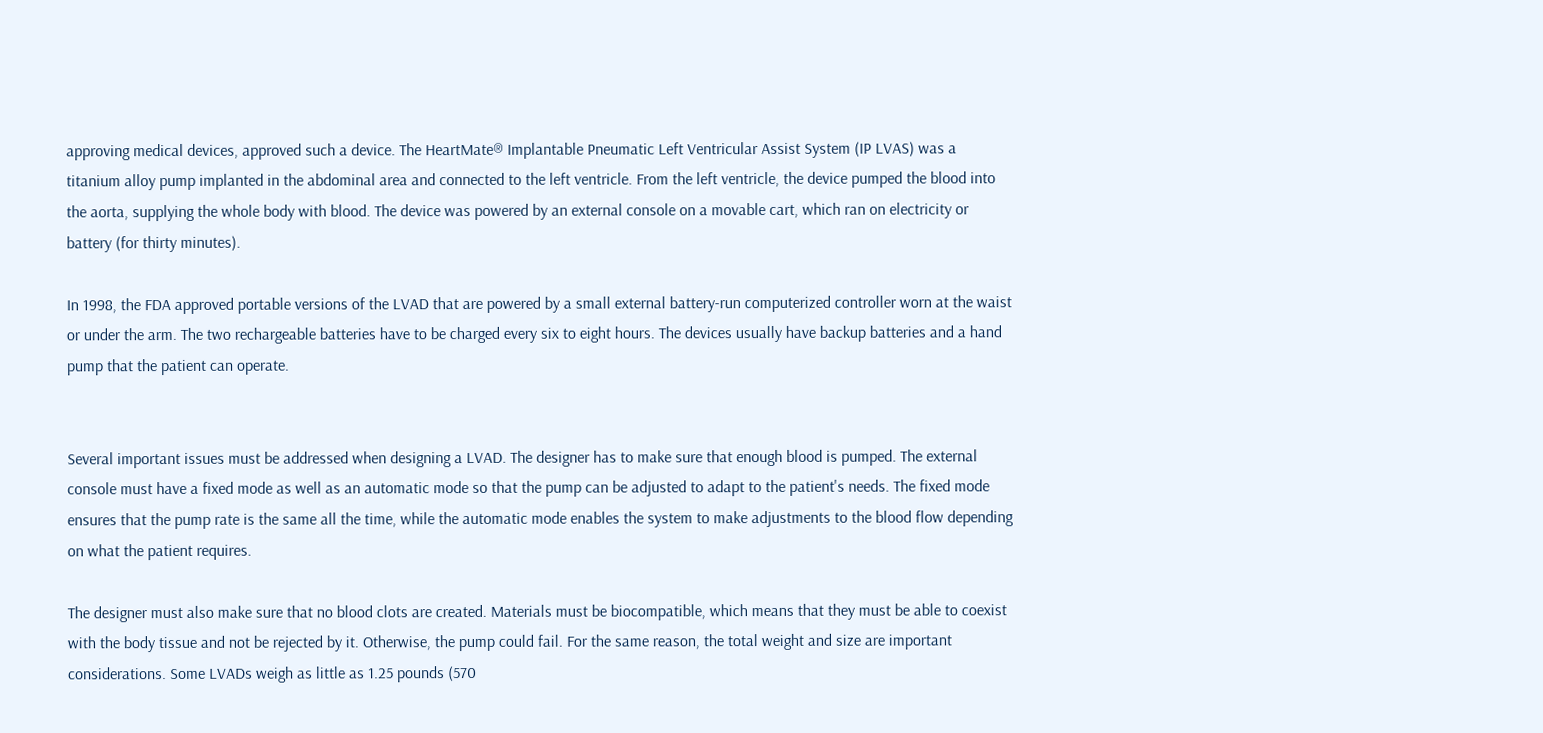approving medical devices, approved such a device. The HeartMate® Implantable Pneumatic Left Ventricular Assist System (IP LVAS) was a titanium alloy pump implanted in the abdominal area and connected to the left ventricle. From the left ventricle, the device pumped the blood into the aorta, supplying the whole body with blood. The device was powered by an external console on a movable cart, which ran on electricity or battery (for thirty minutes).

In 1998, the FDA approved portable versions of the LVAD that are powered by a small external battery-run computerized controller worn at the waist or under the arm. The two rechargeable batteries have to be charged every six to eight hours. The devices usually have backup batteries and a hand pump that the patient can operate.


Several important issues must be addressed when designing a LVAD. The designer has to make sure that enough blood is pumped. The external console must have a fixed mode as well as an automatic mode so that the pump can be adjusted to adapt to the patient's needs. The fixed mode ensures that the pump rate is the same all the time, while the automatic mode enables the system to make adjustments to the blood flow depending on what the patient requires.

The designer must also make sure that no blood clots are created. Materials must be biocompatible, which means that they must be able to coexist with the body tissue and not be rejected by it. Otherwise, the pump could fail. For the same reason, the total weight and size are important considerations. Some LVADs weigh as little as 1.25 pounds (570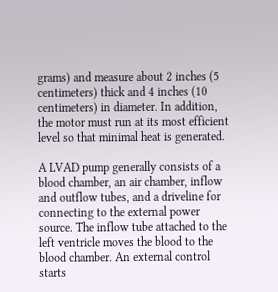grams) and measure about 2 inches (5 centimeters) thick and 4 inches (10 centimeters) in diameter. In addition, the motor must run at its most efficient level so that minimal heat is generated.

A LVAD pump generally consists of a blood chamber, an air chamber, inflow and outflow tubes, and a driveline for connecting to the external power source. The inflow tube attached to the left ventricle moves the blood to the blood chamber. An external control starts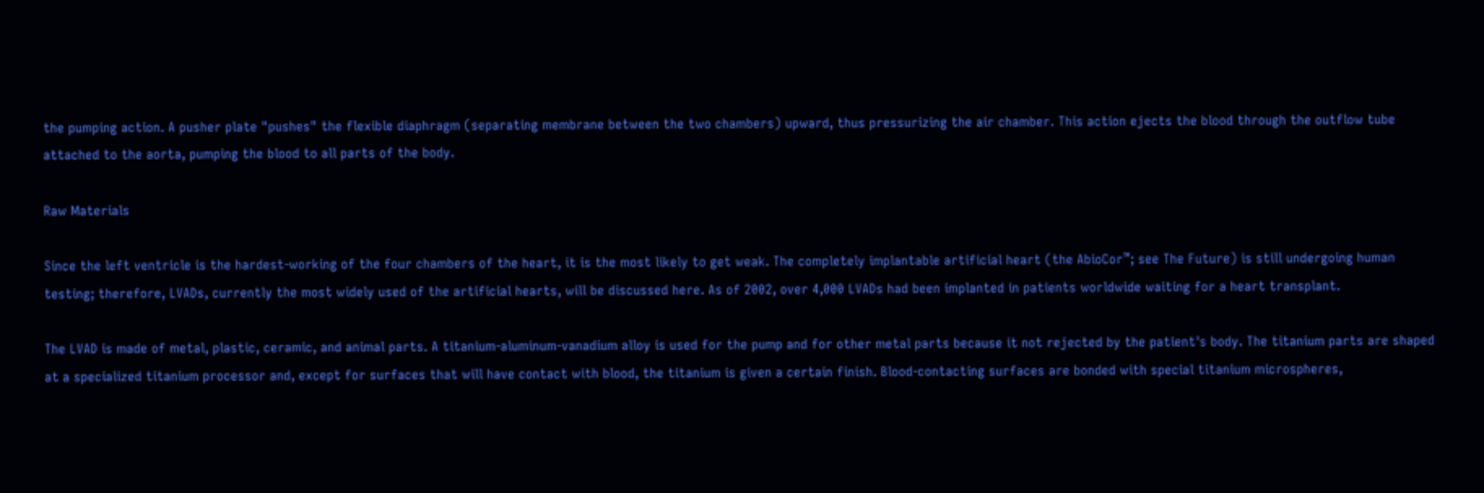the pumping action. A pusher plate "pushes" the flexible diaphragm (separating membrane between the two chambers) upward, thus pressurizing the air chamber. This action ejects the blood through the outflow tube attached to the aorta, pumping the blood to all parts of the body.

Raw Materials

Since the left ventricle is the hardest-working of the four chambers of the heart, it is the most likely to get weak. The completely implantable artificial heart (the AbioCor™; see The Future) is still undergoing human testing; therefore, LVADs, currently the most widely used of the artificial hearts, will be discussed here. As of 2002, over 4,000 LVADs had been implanted in patients worldwide waiting for a heart transplant.

The LVAD is made of metal, plastic, ceramic, and animal parts. A titanium-aluminum-vanadium alloy is used for the pump and for other metal parts because it not rejected by the patient's body. The titanium parts are shaped at a specialized titanium processor and, except for surfaces that will have contact with blood, the titanium is given a certain finish. Blood-contacting surfaces are bonded with special titanium microspheres,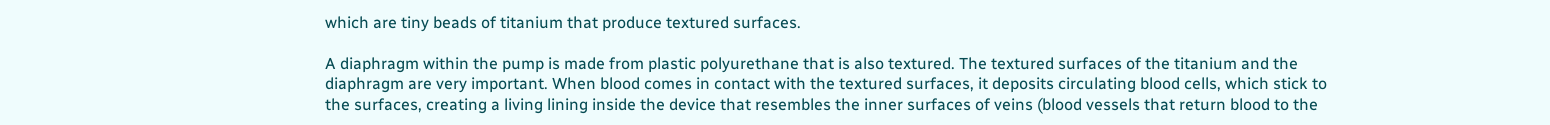which are tiny beads of titanium that produce textured surfaces.

A diaphragm within the pump is made from plastic polyurethane that is also textured. The textured surfaces of the titanium and the diaphragm are very important. When blood comes in contact with the textured surfaces, it deposits circulating blood cells, which stick to the surfaces, creating a living lining inside the device that resembles the inner surfaces of veins (blood vessels that return blood to the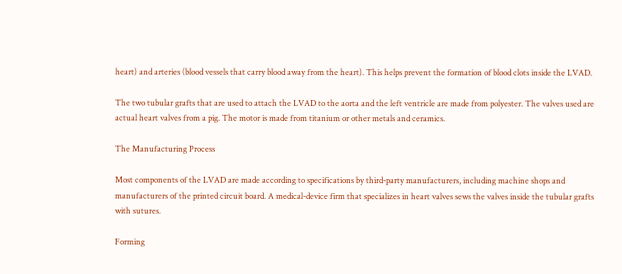heart) and arteries (blood vessels that carry blood away from the heart). This helps prevent the formation of blood clots inside the LVAD.

The two tubular grafts that are used to attach the LVAD to the aorta and the left ventricle are made from polyester. The valves used are actual heart valves from a pig. The motor is made from titanium or other metals and ceramics.

The Manufacturing Process

Most components of the LVAD are made according to specifications by third-party manufacturers, including machine shops and manufacturers of the printed circuit board. A medical-device firm that specializes in heart valves sews the valves inside the tubular grafts with sutures.

Forming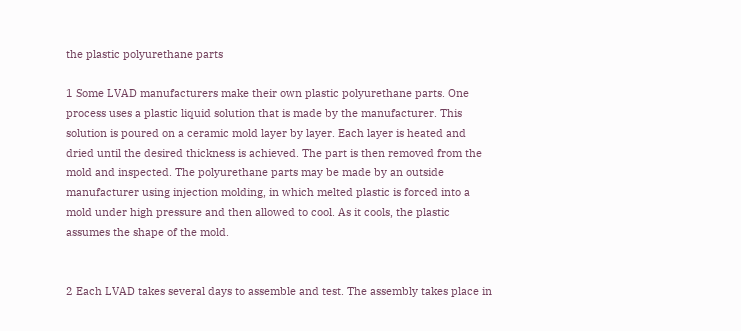the plastic polyurethane parts

1 Some LVAD manufacturers make their own plastic polyurethane parts. One process uses a plastic liquid solution that is made by the manufacturer. This solution is poured on a ceramic mold layer by layer. Each layer is heated and dried until the desired thickness is achieved. The part is then removed from the mold and inspected. The polyurethane parts may be made by an outside manufacturer using injection molding, in which melted plastic is forced into a mold under high pressure and then allowed to cool. As it cools, the plastic assumes the shape of the mold.


2 Each LVAD takes several days to assemble and test. The assembly takes place in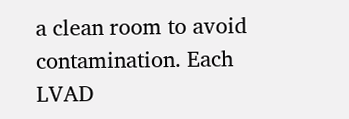a clean room to avoid contamination. Each LVAD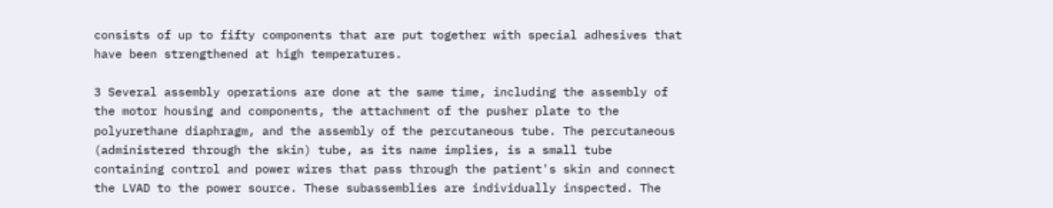consists of up to fifty components that are put together with special adhesives that have been strengthened at high temperatures.

3 Several assembly operations are done at the same time, including the assembly of the motor housing and components, the attachment of the pusher plate to the polyurethane diaphragm, and the assembly of the percutaneous tube. The percutaneous (administered through the skin) tube, as its name implies, is a small tube containing control and power wires that pass through the patient's skin and connect the LVAD to the power source. These subassemblies are individually inspected. The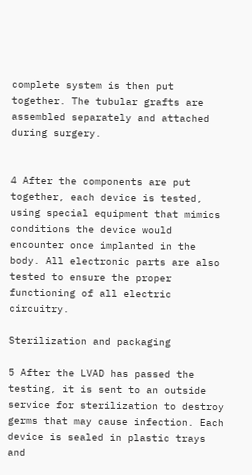complete system is then put together. The tubular grafts are assembled separately and attached during surgery.


4 After the components are put together, each device is tested, using special equipment that mimics conditions the device would encounter once implanted in the body. All electronic parts are also tested to ensure the proper functioning of all electric circuitry.

Sterilization and packaging

5 After the LVAD has passed the testing, it is sent to an outside service for sterilization to destroy germs that may cause infection. Each device is sealed in plastic trays and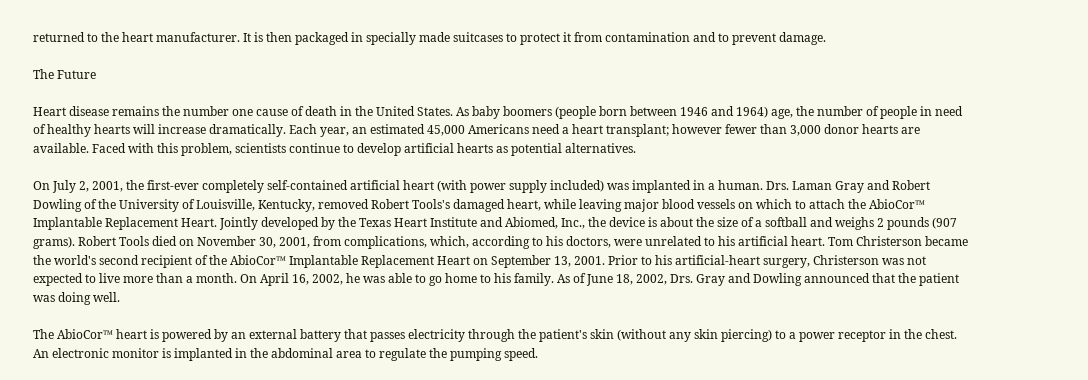returned to the heart manufacturer. It is then packaged in specially made suitcases to protect it from contamination and to prevent damage.

The Future

Heart disease remains the number one cause of death in the United States. As baby boomers (people born between 1946 and 1964) age, the number of people in need of healthy hearts will increase dramatically. Each year, an estimated 45,000 Americans need a heart transplant; however fewer than 3,000 donor hearts are available. Faced with this problem, scientists continue to develop artificial hearts as potential alternatives.

On July 2, 2001, the first-ever completely self-contained artificial heart (with power supply included) was implanted in a human. Drs. Laman Gray and Robert Dowling of the University of Louisville, Kentucky, removed Robert Tools's damaged heart, while leaving major blood vessels on which to attach the AbioCor™ Implantable Replacement Heart. Jointly developed by the Texas Heart Institute and Abiomed, Inc., the device is about the size of a softball and weighs 2 pounds (907 grams). Robert Tools died on November 30, 2001, from complications, which, according to his doctors, were unrelated to his artificial heart. Tom Christerson became the world's second recipient of the AbioCor™ Implantable Replacement Heart on September 13, 2001. Prior to his artificial-heart surgery, Christerson was not expected to live more than a month. On April 16, 2002, he was able to go home to his family. As of June 18, 2002, Drs. Gray and Dowling announced that the patient was doing well.

The AbioCor™ heart is powered by an external battery that passes electricity through the patient's skin (without any skin piercing) to a power receptor in the chest. An electronic monitor is implanted in the abdominal area to regulate the pumping speed.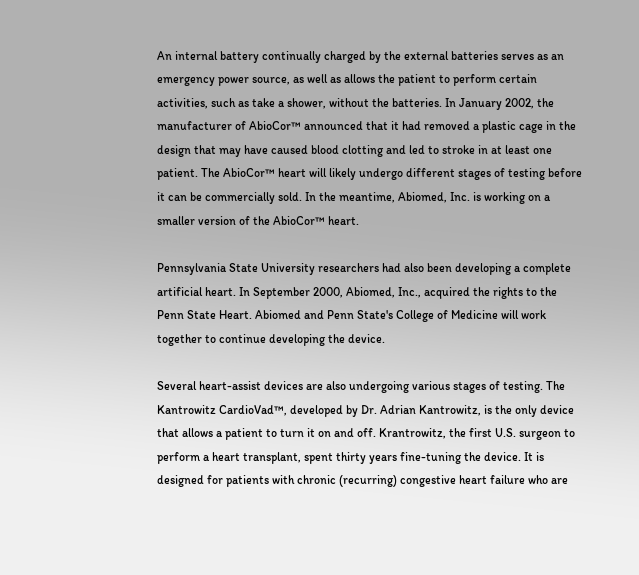An internal battery continually charged by the external batteries serves as an emergency power source, as well as allows the patient to perform certain activities, such as take a shower, without the batteries. In January 2002, the manufacturer of AbioCor™ announced that it had removed a plastic cage in the design that may have caused blood clotting and led to stroke in at least one patient. The AbioCor™ heart will likely undergo different stages of testing before it can be commercially sold. In the meantime, Abiomed, Inc. is working on a smaller version of the AbioCor™ heart.

Pennsylvania State University researchers had also been developing a complete artificial heart. In September 2000, Abiomed, Inc., acquired the rights to the Penn State Heart. Abiomed and Penn State's College of Medicine will work together to continue developing the device.

Several heart-assist devices are also undergoing various stages of testing. The Kantrowitz CardioVad™, developed by Dr. Adrian Kantrowitz, is the only device that allows a patient to turn it on and off. Krantrowitz, the first U.S. surgeon to perform a heart transplant, spent thirty years fine-tuning the device. It is designed for patients with chronic (recurring) congestive heart failure who are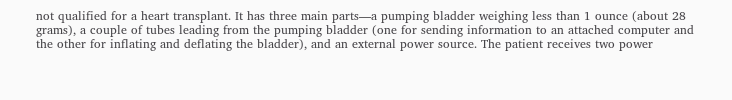not qualified for a heart transplant. It has three main parts—a pumping bladder weighing less than 1 ounce (about 28 grams), a couple of tubes leading from the pumping bladder (one for sending information to an attached computer and the other for inflating and deflating the bladder), and an external power source. The patient receives two power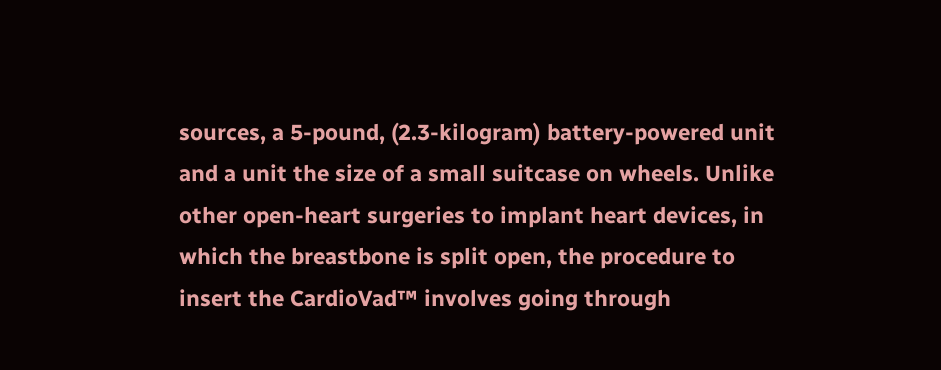sources, a 5-pound, (2.3-kilogram) battery-powered unit and a unit the size of a small suitcase on wheels. Unlike other open-heart surgeries to implant heart devices, in which the breastbone is split open, the procedure to insert the CardioVad™ involves going through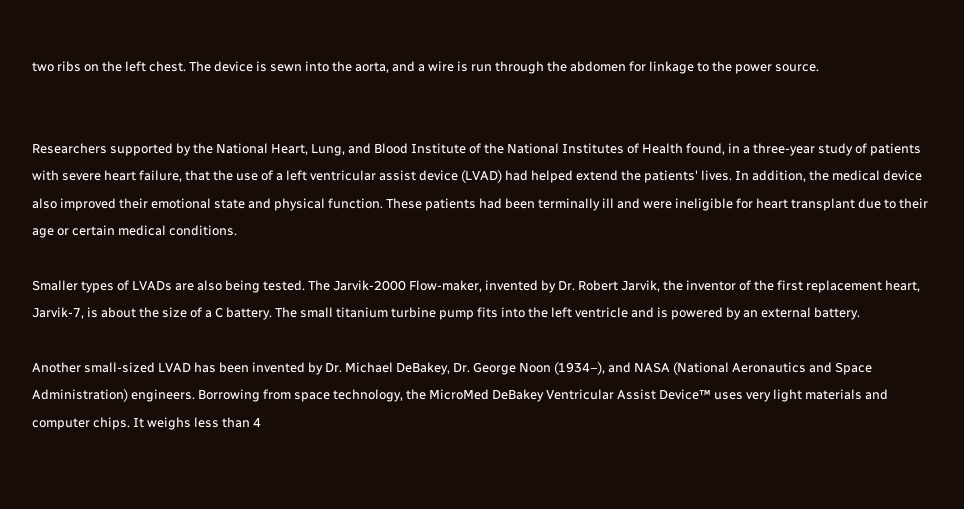two ribs on the left chest. The device is sewn into the aorta, and a wire is run through the abdomen for linkage to the power source.


Researchers supported by the National Heart, Lung, and Blood Institute of the National Institutes of Health found, in a three-year study of patients with severe heart failure, that the use of a left ventricular assist device (LVAD) had helped extend the patients' lives. In addition, the medical device also improved their emotional state and physical function. These patients had been terminally ill and were ineligible for heart transplant due to their age or certain medical conditions.

Smaller types of LVADs are also being tested. The Jarvik-2000 Flow-maker, invented by Dr. Robert Jarvik, the inventor of the first replacement heart, Jarvik-7, is about the size of a C battery. The small titanium turbine pump fits into the left ventricle and is powered by an external battery.

Another small-sized LVAD has been invented by Dr. Michael DeBakey, Dr. George Noon (1934–), and NASA (National Aeronautics and Space Administration) engineers. Borrowing from space technology, the MicroMed DeBakey Ventricular Assist Device™ uses very light materials and computer chips. It weighs less than 4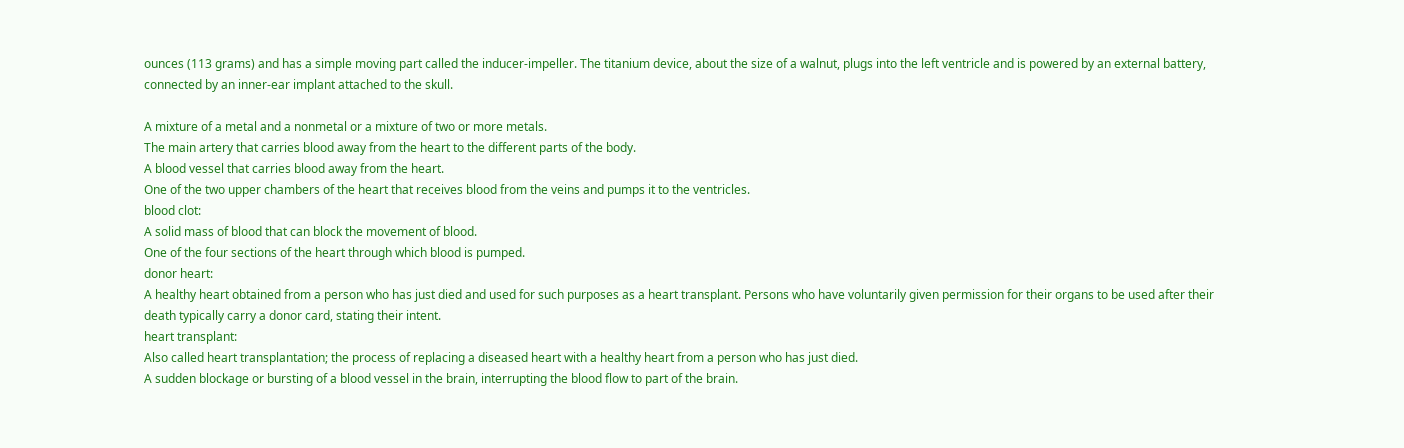ounces (113 grams) and has a simple moving part called the inducer-impeller. The titanium device, about the size of a walnut, plugs into the left ventricle and is powered by an external battery, connected by an inner-ear implant attached to the skull.

A mixture of a metal and a nonmetal or a mixture of two or more metals.
The main artery that carries blood away from the heart to the different parts of the body.
A blood vessel that carries blood away from the heart.
One of the two upper chambers of the heart that receives blood from the veins and pumps it to the ventricles.
blood clot:
A solid mass of blood that can block the movement of blood.
One of the four sections of the heart through which blood is pumped.
donor heart:
A healthy heart obtained from a person who has just died and used for such purposes as a heart transplant. Persons who have voluntarily given permission for their organs to be used after their death typically carry a donor card, stating their intent.
heart transplant:
Also called heart transplantation; the process of replacing a diseased heart with a healthy heart from a person who has just died.
A sudden blockage or bursting of a blood vessel in the brain, interrupting the blood flow to part of the brain.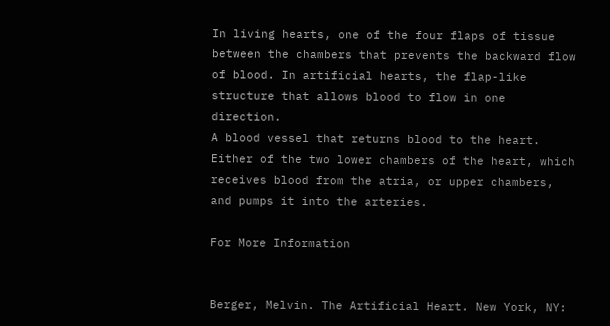In living hearts, one of the four flaps of tissue between the chambers that prevents the backward flow of blood. In artificial hearts, the flap-like structure that allows blood to flow in one direction.
A blood vessel that returns blood to the heart.
Either of the two lower chambers of the heart, which receives blood from the atria, or upper chambers, and pumps it into the arteries.

For More Information


Berger, Melvin. The Artificial Heart. New York, NY: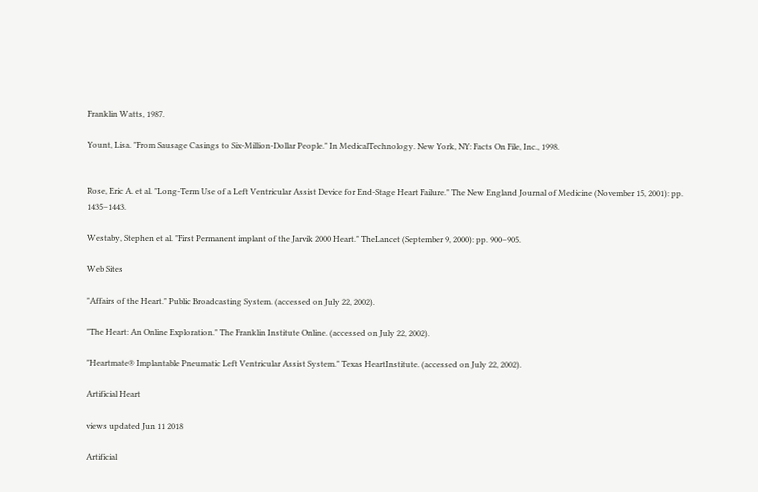Franklin Watts, 1987.

Yount, Lisa. "From Sausage Casings to Six-Million-Dollar People." In MedicalTechnology. New York, NY: Facts On File, Inc., 1998.


Rose, Eric A. et al. "Long-Term Use of a Left Ventricular Assist Device for End-Stage Heart Failure." The New England Journal of Medicine (November 15, 2001): pp. 1435–1443.

Westaby, Stephen et al. "First Permanent implant of the Jarvik 2000 Heart." TheLancet (September 9, 2000): pp. 900–905.

Web Sites

"Affairs of the Heart." Public Broadcasting System. (accessed on July 22, 2002).

"The Heart: An Online Exploration." The Franklin Institute Online. (accessed on July 22, 2002).

"Heartmate® Implantable Pneumatic Left Ventricular Assist System." Texas HeartInstitute. (accessed on July 22, 2002).

Artificial Heart

views updated Jun 11 2018

Artificial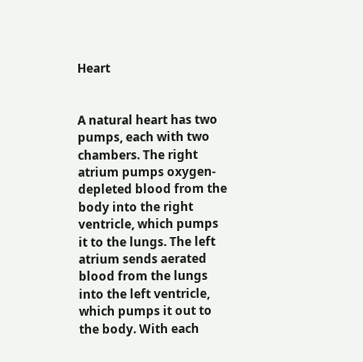Heart


A natural heart has two pumps, each with two chambers. The right atrium pumps oxygen-depleted blood from the body into the right ventricle, which pumps it to the lungs. The left atrium sends aerated blood from the lungs into the left ventricle, which pumps it out to the body. With each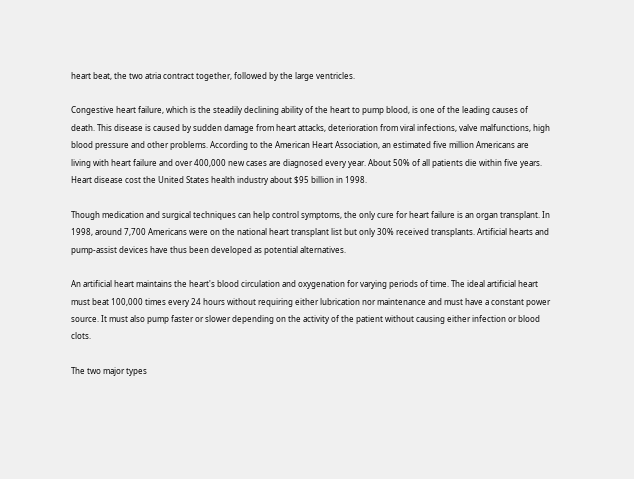heart beat, the two atria contract together, followed by the large ventricles.

Congestive heart failure, which is the steadily declining ability of the heart to pump blood, is one of the leading causes of death. This disease is caused by sudden damage from heart attacks, deterioration from viral infections, valve malfunctions, high blood pressure and other problems. According to the American Heart Association, an estimated five million Americans are living with heart failure and over 400,000 new cases are diagnosed every year. About 50% of all patients die within five years. Heart disease cost the United States health industry about $95 billion in 1998.

Though medication and surgical techniques can help control symptoms, the only cure for heart failure is an organ transplant. In 1998, around 7,700 Americans were on the national heart transplant list but only 30% received transplants. Artificial hearts and pump-assist devices have thus been developed as potential alternatives.

An artificial heart maintains the heart's blood circulation and oxygenation for varying periods of time. The ideal artificial heart must beat 100,000 times every 24 hours without requiring either lubrication nor maintenance and must have a constant power source. It must also pump faster or slower depending on the activity of the patient without causing either infection or blood clots.

The two major types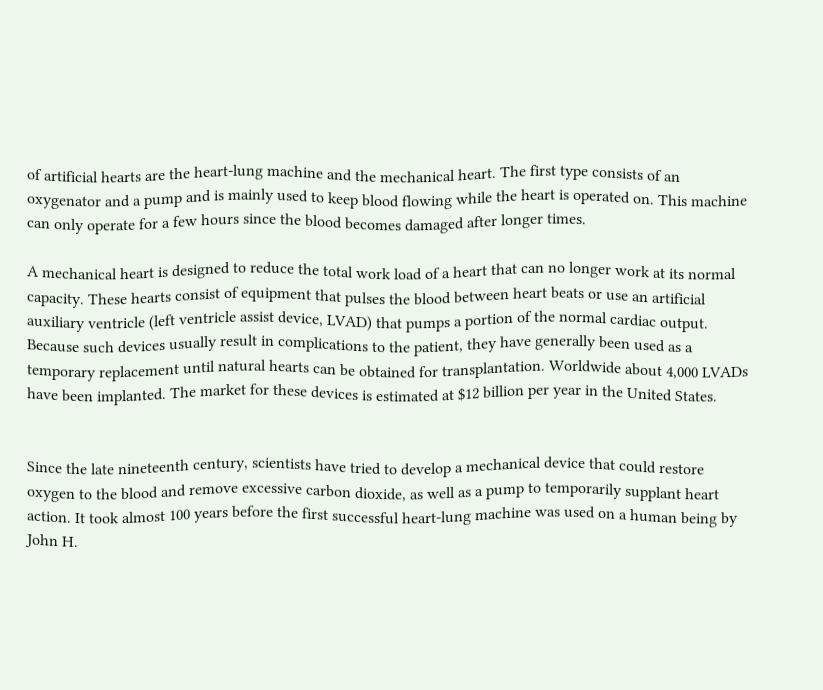of artificial hearts are the heart-lung machine and the mechanical heart. The first type consists of an oxygenator and a pump and is mainly used to keep blood flowing while the heart is operated on. This machine can only operate for a few hours since the blood becomes damaged after longer times.

A mechanical heart is designed to reduce the total work load of a heart that can no longer work at its normal capacity. These hearts consist of equipment that pulses the blood between heart beats or use an artificial auxiliary ventricle (left ventricle assist device, LVAD) that pumps a portion of the normal cardiac output. Because such devices usually result in complications to the patient, they have generally been used as a temporary replacement until natural hearts can be obtained for transplantation. Worldwide about 4,000 LVADs have been implanted. The market for these devices is estimated at $12 billion per year in the United States.


Since the late nineteenth century, scientists have tried to develop a mechanical device that could restore oxygen to the blood and remove excessive carbon dioxide, as well as a pump to temporarily supplant heart action. It took almost 100 years before the first successful heart-lung machine was used on a human being by John H.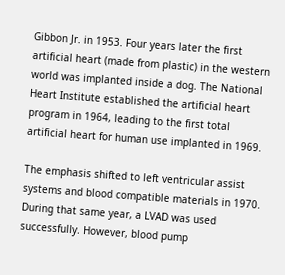Gibbon Jr. in 1953. Four years later the first artificial heart (made from plastic) in the western world was implanted inside a dog. The National Heart Institute established the artificial heart program in 1964, leading to the first total artificial heart for human use implanted in 1969.

The emphasis shifted to left ventricular assist systems and blood compatible materials in 1970. During that same year, a LVAD was used successfully. However, blood pump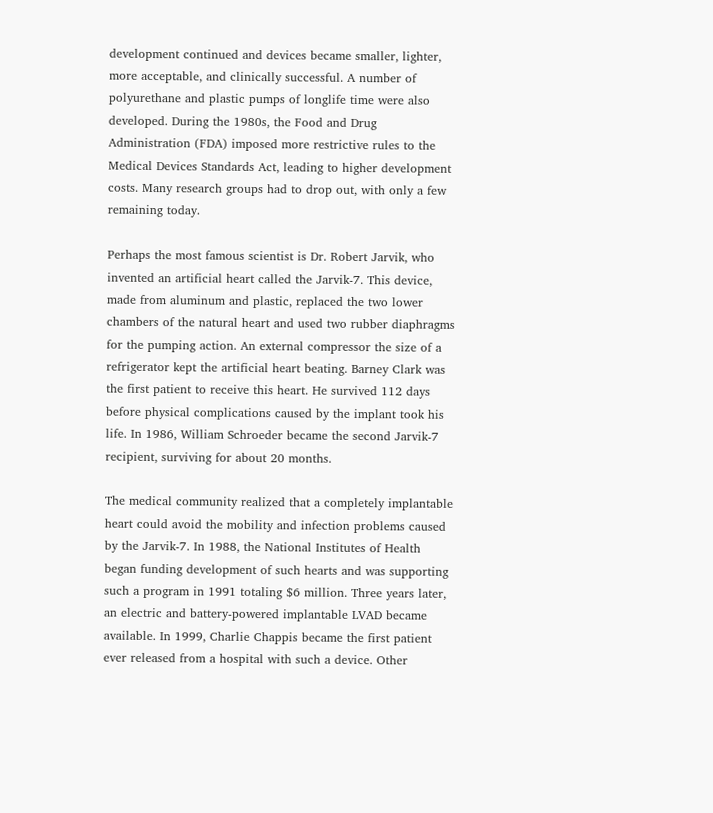development continued and devices became smaller, lighter, more acceptable, and clinically successful. A number of polyurethane and plastic pumps of longlife time were also developed. During the 1980s, the Food and Drug Administration (FDA) imposed more restrictive rules to the Medical Devices Standards Act, leading to higher development costs. Many research groups had to drop out, with only a few remaining today.

Perhaps the most famous scientist is Dr. Robert Jarvik, who invented an artificial heart called the Jarvik-7. This device, made from aluminum and plastic, replaced the two lower chambers of the natural heart and used two rubber diaphragms for the pumping action. An external compressor the size of a refrigerator kept the artificial heart beating. Barney Clark was the first patient to receive this heart. He survived 112 days before physical complications caused by the implant took his life. In 1986, William Schroeder became the second Jarvik-7 recipient, surviving for about 20 months.

The medical community realized that a completely implantable heart could avoid the mobility and infection problems caused by the Jarvik-7. In 1988, the National Institutes of Health began funding development of such hearts and was supporting such a program in 1991 totaling $6 million. Three years later, an electric and battery-powered implantable LVAD became available. In 1999, Charlie Chappis became the first patient ever released from a hospital with such a device. Other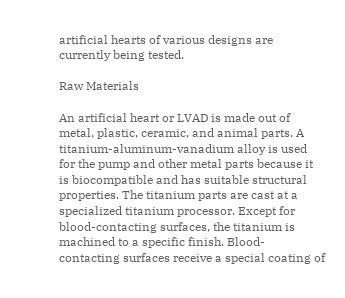artificial hearts of various designs are currently being tested.

Raw Materials

An artificial heart or LVAD is made out of metal, plastic, ceramic, and animal parts. A titanium-aluminum-vanadium alloy is used for the pump and other metal parts because it is biocompatible and has suitable structural properties. The titanium parts are cast at a specialized titanium processor. Except for blood-contacting surfaces, the titanium is machined to a specific finish. Blood-contacting surfaces receive a special coating of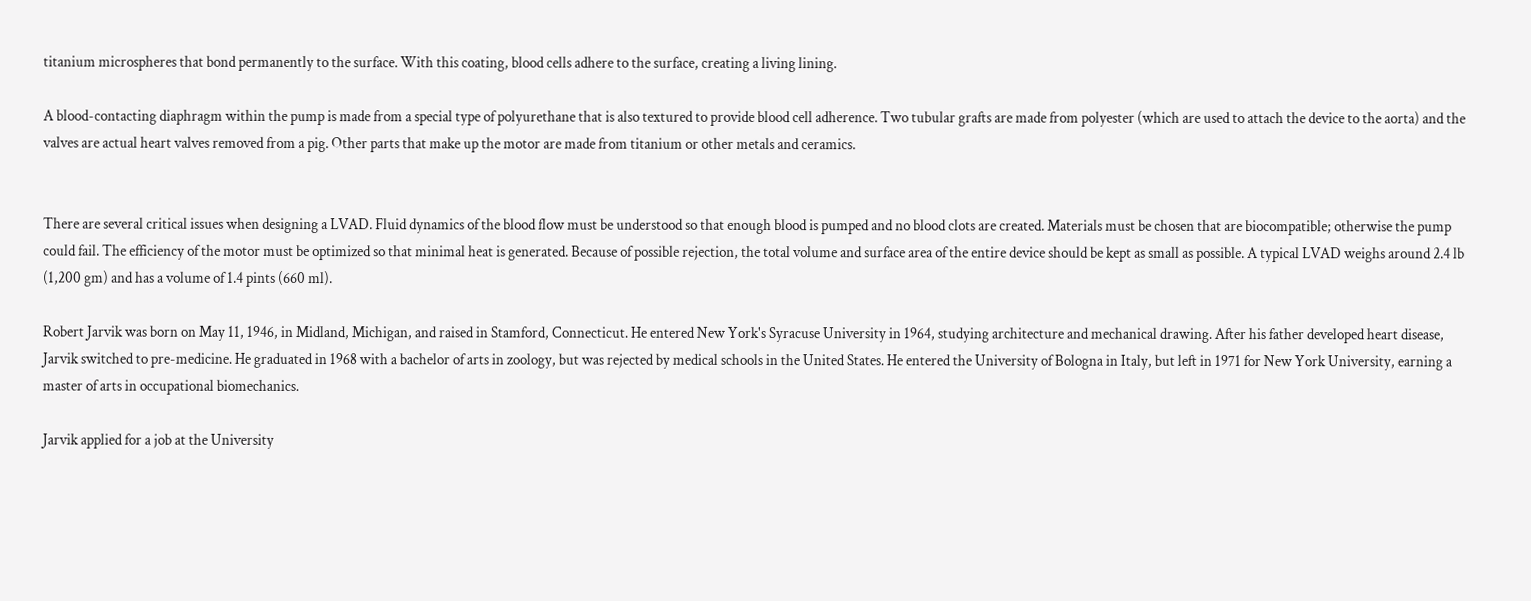titanium microspheres that bond permanently to the surface. With this coating, blood cells adhere to the surface, creating a living lining.

A blood-contacting diaphragm within the pump is made from a special type of polyurethane that is also textured to provide blood cell adherence. Two tubular grafts are made from polyester (which are used to attach the device to the aorta) and the valves are actual heart valves removed from a pig. Other parts that make up the motor are made from titanium or other metals and ceramics.


There are several critical issues when designing a LVAD. Fluid dynamics of the blood flow must be understood so that enough blood is pumped and no blood clots are created. Materials must be chosen that are biocompatible; otherwise the pump could fail. The efficiency of the motor must be optimized so that minimal heat is generated. Because of possible rejection, the total volume and surface area of the entire device should be kept as small as possible. A typical LVAD weighs around 2.4 lb (1,200 gm) and has a volume of 1.4 pints (660 ml).

Robert Jarvik was born on May 11, 1946, in Midland, Michigan, and raised in Stamford, Connecticut. He entered New York's Syracuse University in 1964, studying architecture and mechanical drawing. After his father developed heart disease, Jarvik switched to pre-medicine. He graduated in 1968 with a bachelor of arts in zoology, but was rejected by medical schools in the United States. He entered the University of Bologna in Italy, but left in 1971 for New York University, earning a master of arts in occupational biomechanics.

Jarvik applied for a job at the University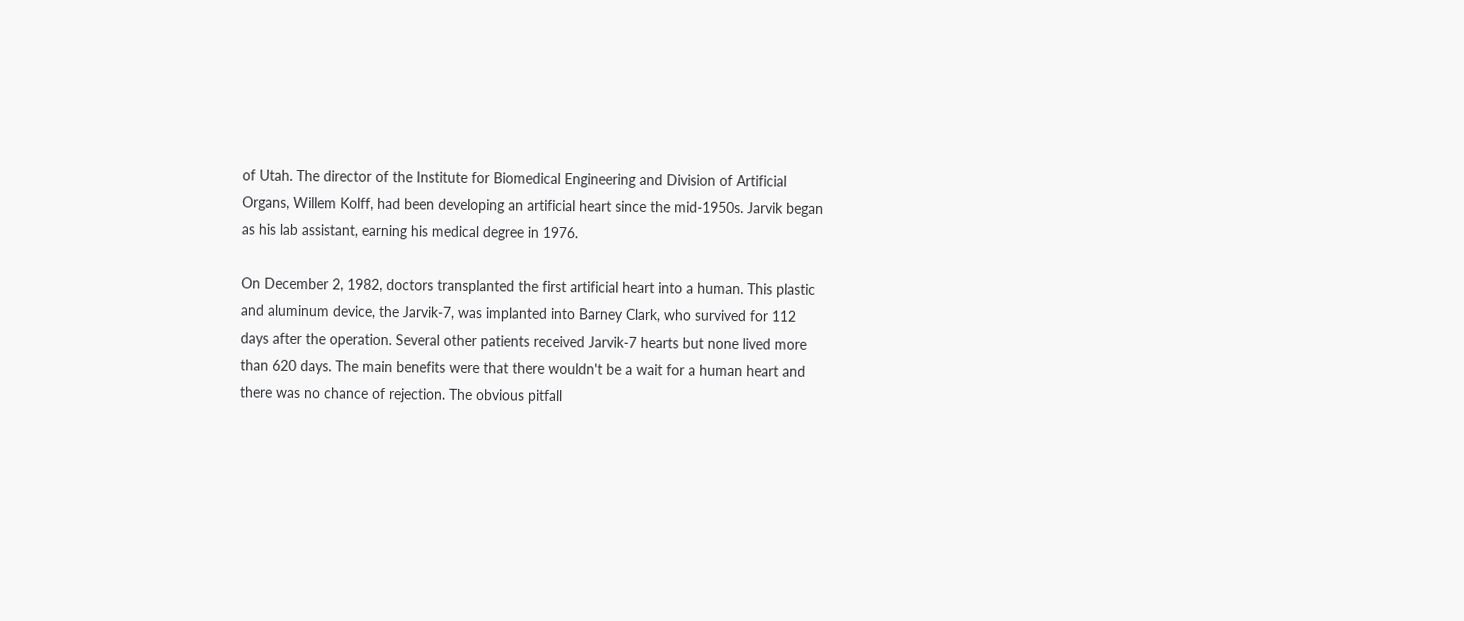of Utah. The director of the Institute for Biomedical Engineering and Division of Artificial Organs, Willem Kolff, had been developing an artificial heart since the mid-1950s. Jarvik began as his lab assistant, earning his medical degree in 1976.

On December 2, 1982, doctors transplanted the first artificial heart into a human. This plastic and aluminum device, the Jarvik-7, was implanted into Barney Clark, who survived for 112 days after the operation. Several other patients received Jarvik-7 hearts but none lived more than 620 days. The main benefits were that there wouldn't be a wait for a human heart and there was no chance of rejection. The obvious pitfall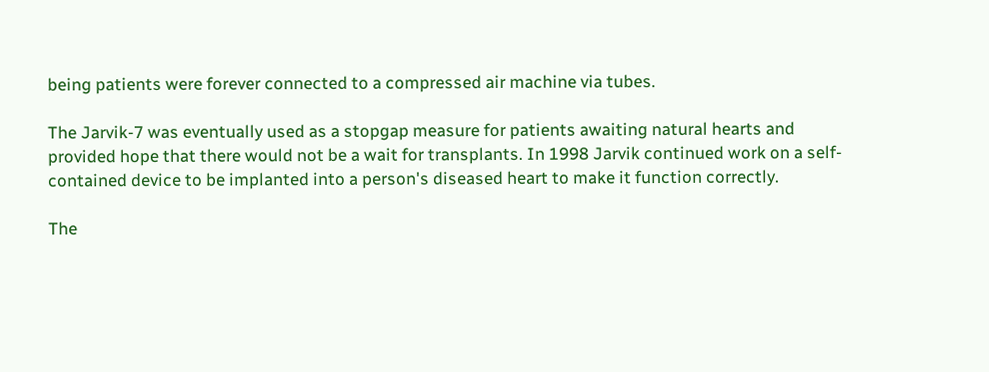being patients were forever connected to a compressed air machine via tubes.

The Jarvik-7 was eventually used as a stopgap measure for patients awaiting natural hearts and provided hope that there would not be a wait for transplants. In 1998 Jarvik continued work on a self-contained device to be implanted into a person's diseased heart to make it function correctly.

The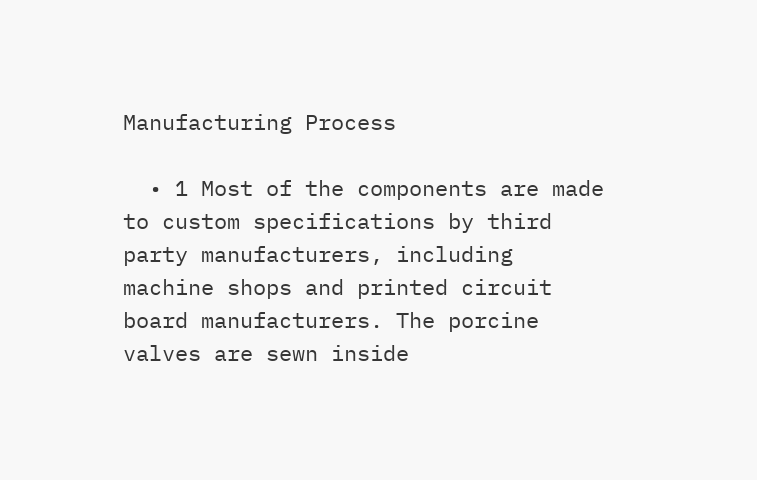Manufacturing Process

  • 1 Most of the components are made to custom specifications by third party manufacturers, including machine shops and printed circuit board manufacturers. The porcine valves are sewn inside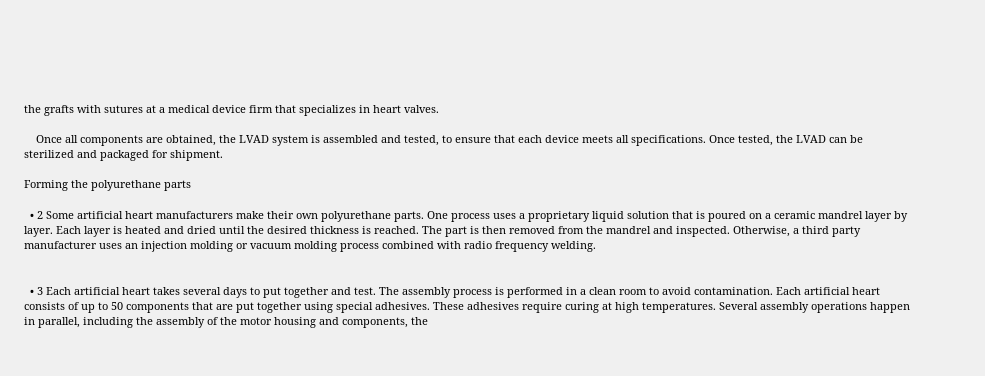the grafts with sutures at a medical device firm that specializes in heart valves.

    Once all components are obtained, the LVAD system is assembled and tested, to ensure that each device meets all specifications. Once tested, the LVAD can be sterilized and packaged for shipment.

Forming the polyurethane parts

  • 2 Some artificial heart manufacturers make their own polyurethane parts. One process uses a proprietary liquid solution that is poured on a ceramic mandrel layer by layer. Each layer is heated and dried until the desired thickness is reached. The part is then removed from the mandrel and inspected. Otherwise, a third party manufacturer uses an injection molding or vacuum molding process combined with radio frequency welding.


  • 3 Each artificial heart takes several days to put together and test. The assembly process is performed in a clean room to avoid contamination. Each artificial heart consists of up to 50 components that are put together using special adhesives. These adhesives require curing at high temperatures. Several assembly operations happen in parallel, including the assembly of the motor housing and components, the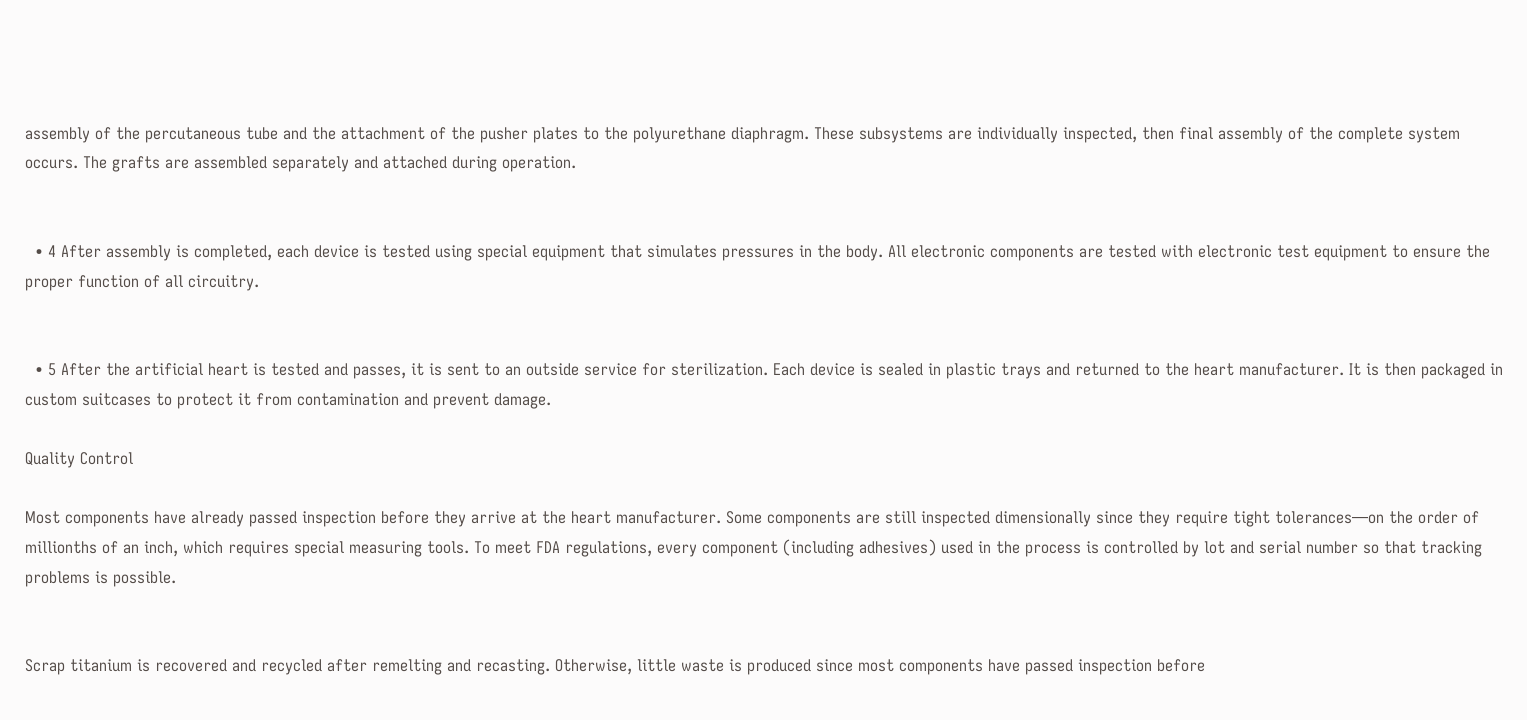assembly of the percutaneous tube and the attachment of the pusher plates to the polyurethane diaphragm. These subsystems are individually inspected, then final assembly of the complete system occurs. The grafts are assembled separately and attached during operation.


  • 4 After assembly is completed, each device is tested using special equipment that simulates pressures in the body. All electronic components are tested with electronic test equipment to ensure the proper function of all circuitry.


  • 5 After the artificial heart is tested and passes, it is sent to an outside service for sterilization. Each device is sealed in plastic trays and returned to the heart manufacturer. It is then packaged in custom suitcases to protect it from contamination and prevent damage.

Quality Control

Most components have already passed inspection before they arrive at the heart manufacturer. Some components are still inspected dimensionally since they require tight tolerances—on the order of millionths of an inch, which requires special measuring tools. To meet FDA regulations, every component (including adhesives) used in the process is controlled by lot and serial number so that tracking problems is possible.


Scrap titanium is recovered and recycled after remelting and recasting. Otherwise, little waste is produced since most components have passed inspection before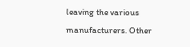leaving the various manufacturers. Other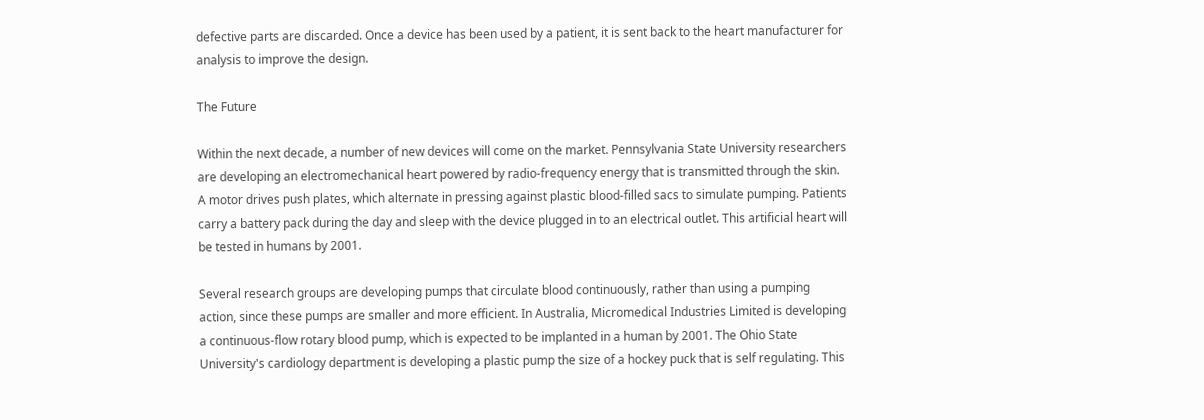defective parts are discarded. Once a device has been used by a patient, it is sent back to the heart manufacturer for analysis to improve the design.

The Future

Within the next decade, a number of new devices will come on the market. Pennsylvania State University researchers are developing an electromechanical heart powered by radio-frequency energy that is transmitted through the skin. A motor drives push plates, which alternate in pressing against plastic blood-filled sacs to simulate pumping. Patients carry a battery pack during the day and sleep with the device plugged in to an electrical outlet. This artificial heart will be tested in humans by 2001.

Several research groups are developing pumps that circulate blood continuously, rather than using a pumping action, since these pumps are smaller and more efficient. In Australia, Micromedical Industries Limited is developing a continuous-flow rotary blood pump, which is expected to be implanted in a human by 2001. The Ohio State University's cardiology department is developing a plastic pump the size of a hockey puck that is self regulating. This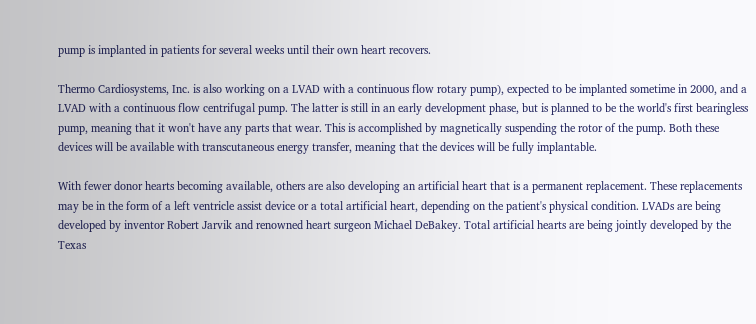pump is implanted in patients for several weeks until their own heart recovers.

Thermo Cardiosystems, Inc. is also working on a LVAD with a continuous flow rotary pump), expected to be implanted sometime in 2000, and a LVAD with a continuous flow centrifugal pump. The latter is still in an early development phase, but is planned to be the world's first bearingless pump, meaning that it won't have any parts that wear. This is accomplished by magnetically suspending the rotor of the pump. Both these devices will be available with transcutaneous energy transfer, meaning that the devices will be fully implantable.

With fewer donor hearts becoming available, others are also developing an artificial heart that is a permanent replacement. These replacements may be in the form of a left ventricle assist device or a total artificial heart, depending on the patient's physical condition. LVADs are being developed by inventor Robert Jarvik and renowned heart surgeon Michael DeBakey. Total artificial hearts are being jointly developed by the Texas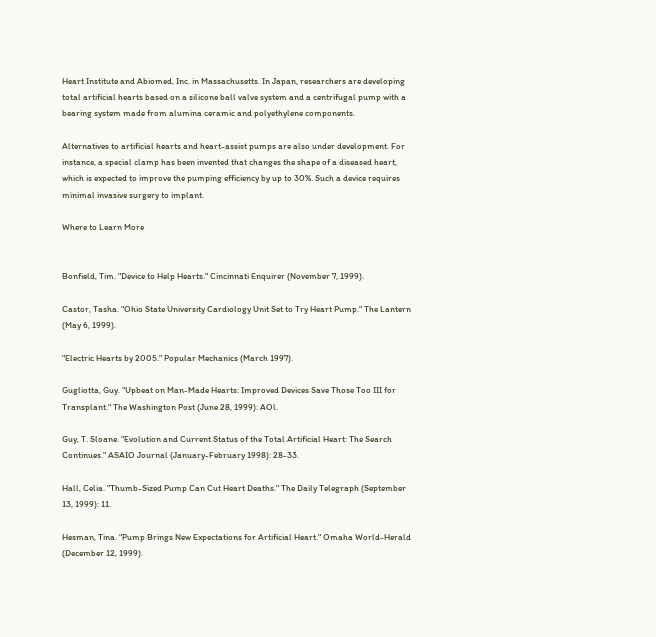Heart Institute and Abiomed, Inc. in Massachusetts. In Japan, researchers are developing total artificial hearts based on a silicone ball valve system and a centrifugal pump with a bearing system made from alumina ceramic and polyethylene components.

Alternatives to artificial hearts and heart-assist pumps are also under development. For instance, a special clamp has been invented that changes the shape of a diseased heart, which is expected to improve the pumping efficiency by up to 30%. Such a device requires minimal invasive surgery to implant.

Where to Learn More


Bonfield, Tim. "Device to Help Hearts." Cincinnati Enquirer (November 7, 1999).

Castor, Tasha. "Ohio State University Cardiology Unit Set to Try Heart Pump." The Lantern (May 6, 1999).

"Electric Hearts by 2005." Popular Mechanics (March 1997).

Gugliotta, Guy. "Upbeat on Man-Made Hearts: Improved Devices Save Those Too III for Transplant." The Washington Post (June 28, 1999): AOl.

Guy, T. Sloane. "Evolution and Current Status of the Total Artificial Heart: The Search Continues." ASAIO Journal (January-February 1998): 28-33.

Hall, Celia. "Thumb-Sized Pump Can Cut Heart Deaths." The Daily Telegraph (September 13, 1999): 11.

Hesman, Tina. "Pump Brings New Expectations for Artificial Heart." Omaha World-Herald (December 12, 1999).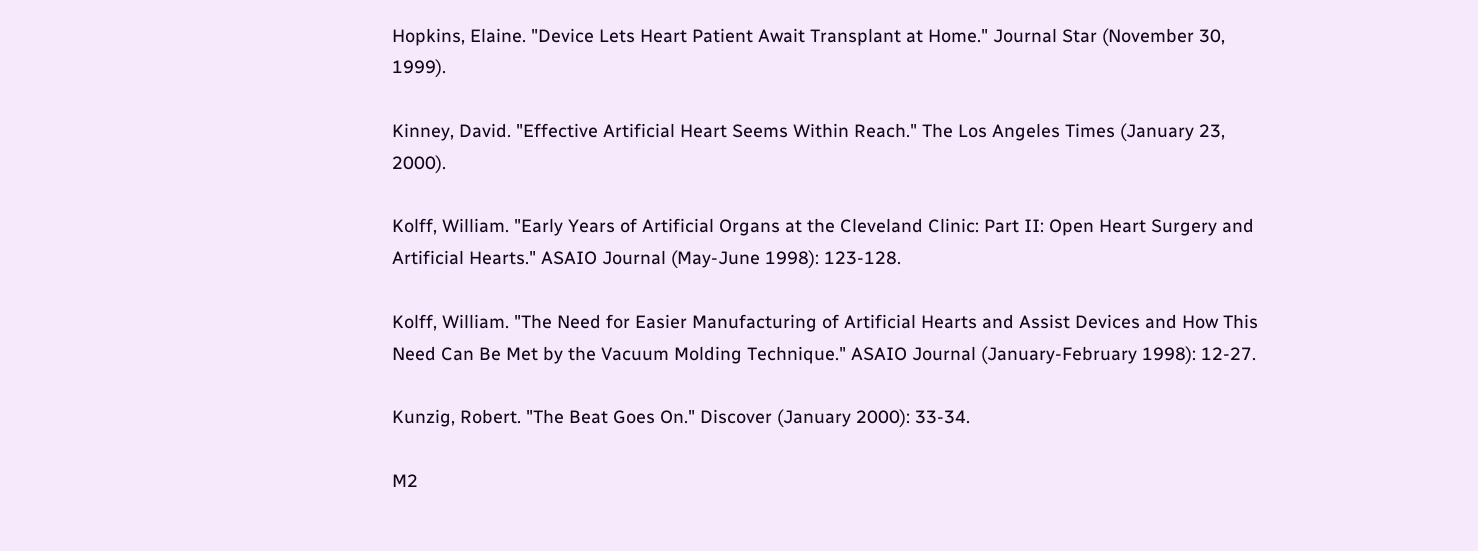Hopkins, Elaine. "Device Lets Heart Patient Await Transplant at Home." Journal Star (November 30, 1999).

Kinney, David. "Effective Artificial Heart Seems Within Reach." The Los Angeles Times (January 23, 2000).

Kolff, William. "Early Years of Artificial Organs at the Cleveland Clinic: Part II: Open Heart Surgery and Artificial Hearts." ASAIO Journal (May-June 1998): 123-128.

Kolff, William. "The Need for Easier Manufacturing of Artificial Hearts and Assist Devices and How This Need Can Be Met by the Vacuum Molding Technique." ASAIO Journal (January-February 1998): 12-27.

Kunzig, Robert. "The Beat Goes On." Discover (January 2000): 33-34.

M2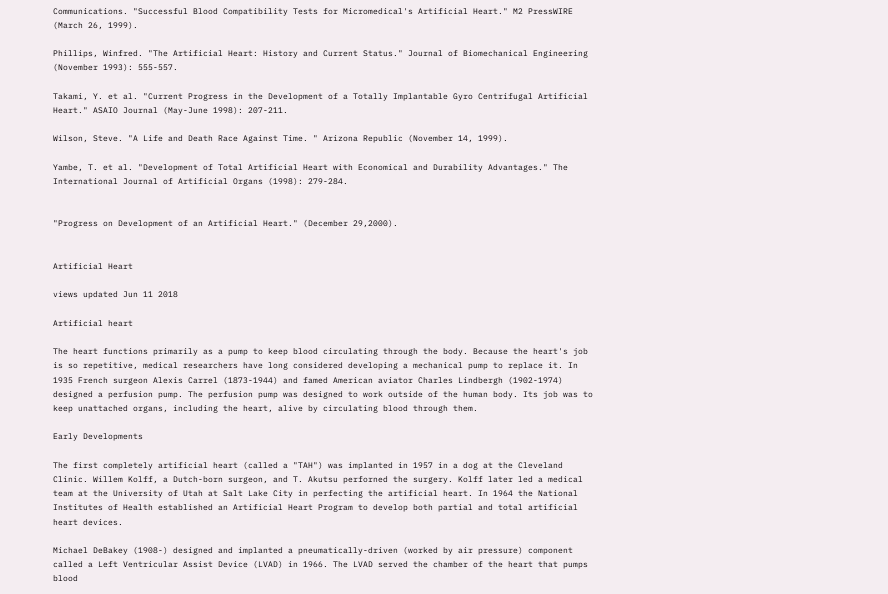Communications. "Successful Blood Compatibility Tests for Micromedical's Artificial Heart." M2 PressWIRE (March 26, 1999).

Phillips, Winfred. "The Artificial Heart: History and Current Status." Journal of Biomechanical Engineering (November 1993): 555-557.

Takami, Y. et al. "Current Progress in the Development of a Totally Implantable Gyro Centrifugal Artificial Heart." ASAIO Journal (May-June 1998): 207-211.

Wilson, Steve. "A Life and Death Race Against Time. " Arizona Republic (November 14, 1999).

Yambe, T. et al. "Development of Total Artificial Heart with Economical and Durability Advantages." The International Journal of Artificial Organs (1998): 279-284.


"Progress on Development of an Artificial Heart." (December 29,2000).


Artificial Heart

views updated Jun 11 2018

Artificial heart

The heart functions primarily as a pump to keep blood circulating through the body. Because the heart's job is so repetitive, medical researchers have long considered developing a mechanical pump to replace it. In 1935 French surgeon Alexis Carrel (1873-1944) and famed American aviator Charles Lindbergh (1902-1974) designed a perfusion pump. The perfusion pump was designed to work outside of the human body. Its job was to keep unattached organs, including the heart, alive by circulating blood through them.

Early Developments

The first completely artificial heart (called a "TAH") was implanted in 1957 in a dog at the Cleveland Clinic. Willem Kolff, a Dutch-born surgeon, and T. Akutsu perforned the surgery. Kolff later led a medical team at the University of Utah at Salt Lake City in perfecting the artificial heart. In 1964 the National Institutes of Health established an Artificial Heart Program to develop both partial and total artificial heart devices.

Michael DeBakey (1908-) designed and implanted a pneumatically-driven (worked by air pressure) component called a Left Ventricular Assist Device (LVAD) in 1966. The LVAD served the chamber of the heart that pumps blood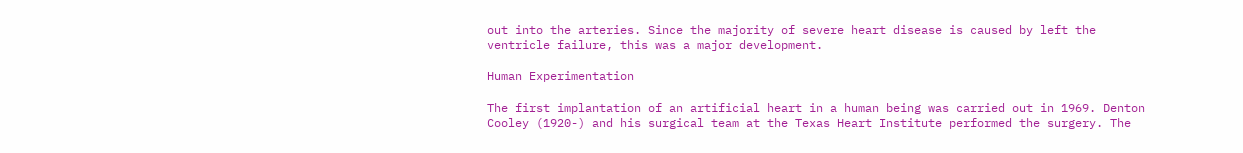out into the arteries. Since the majority of severe heart disease is caused by left the ventricle failure, this was a major development.

Human Experimentation

The first implantation of an artificial heart in a human being was carried out in 1969. Denton Cooley (1920-) and his surgical team at the Texas Heart Institute performed the surgery. The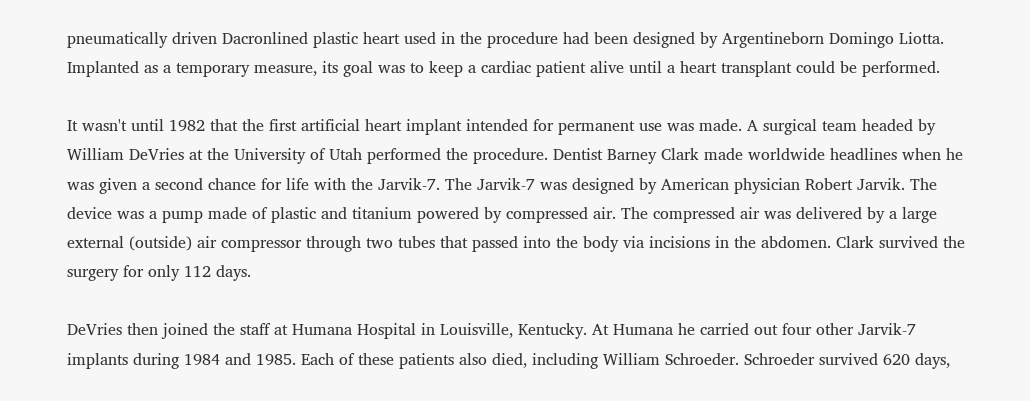pneumatically driven Dacronlined plastic heart used in the procedure had been designed by Argentineborn Domingo Liotta. Implanted as a temporary measure, its goal was to keep a cardiac patient alive until a heart transplant could be performed.

It wasn't until 1982 that the first artificial heart implant intended for permanent use was made. A surgical team headed by William DeVries at the University of Utah performed the procedure. Dentist Barney Clark made worldwide headlines when he was given a second chance for life with the Jarvik-7. The Jarvik-7 was designed by American physician Robert Jarvik. The device was a pump made of plastic and titanium powered by compressed air. The compressed air was delivered by a large external (outside) air compressor through two tubes that passed into the body via incisions in the abdomen. Clark survived the surgery for only 112 days.

DeVries then joined the staff at Humana Hospital in Louisville, Kentucky. At Humana he carried out four other Jarvik-7 implants during 1984 and 1985. Each of these patients also died, including William Schroeder. Schroeder survived 620 days,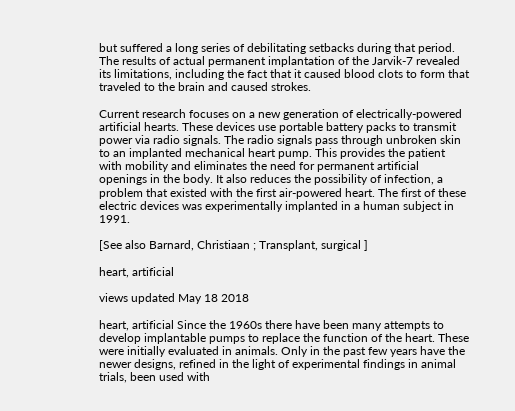but suffered a long series of debilitating setbacks during that period. The results of actual permanent implantation of the Jarvik-7 revealed its limitations, including the fact that it caused blood clots to form that traveled to the brain and caused strokes.

Current research focuses on a new generation of electrically-powered artificial hearts. These devices use portable battery packs to transmit power via radio signals. The radio signals pass through unbroken skin to an implanted mechanical heart pump. This provides the patient with mobility and eliminates the need for permanent artificial openings in the body. It also reduces the possibility of infection, a problem that existed with the first air-powered heart. The first of these electric devices was experimentally implanted in a human subject in 1991.

[See also Barnard, Christiaan ; Transplant, surgical ]

heart, artificial

views updated May 18 2018

heart, artificial Since the 1960s there have been many attempts to develop implantable pumps to replace the function of the heart. These were initially evaluated in animals. Only in the past few years have the newer designs, refined in the light of experimental findings in animal trials, been used with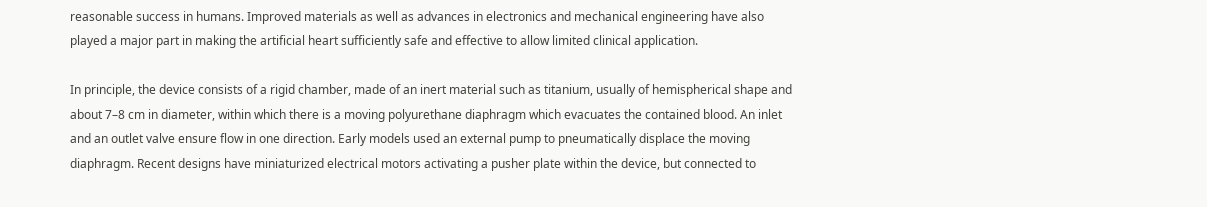reasonable success in humans. Improved materials as well as advances in electronics and mechanical engineering have also played a major part in making the artificial heart sufficiently safe and effective to allow limited clinical application.

In principle, the device consists of a rigid chamber, made of an inert material such as titanium, usually of hemispherical shape and about 7–8 cm in diameter, within which there is a moving polyurethane diaphragm which evacuates the contained blood. An inlet and an outlet valve ensure flow in one direction. Early models used an external pump to pneumatically displace the moving diaphragm. Recent designs have miniaturized electrical motors activating a pusher plate within the device, but connected to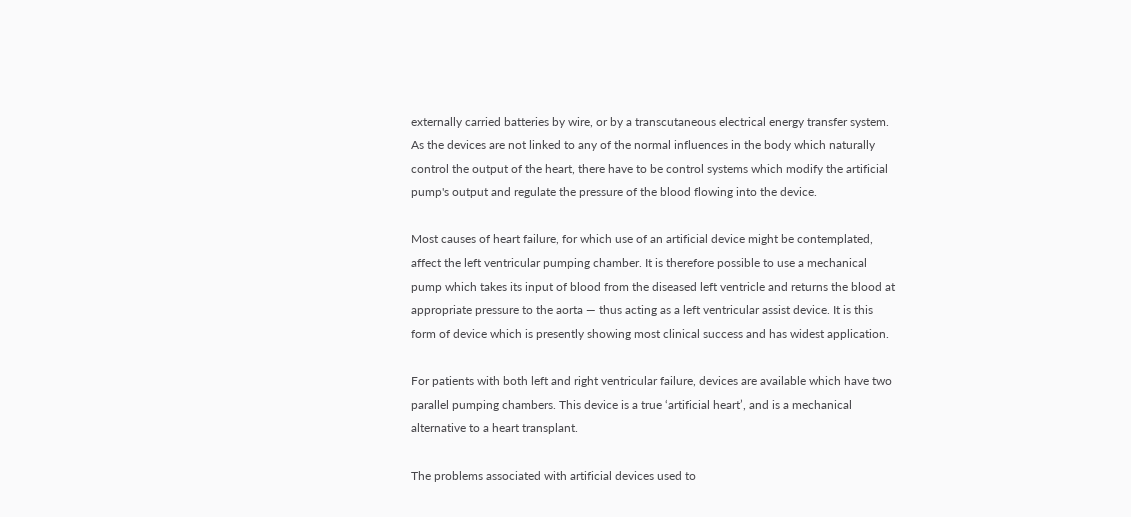externally carried batteries by wire, or by a transcutaneous electrical energy transfer system. As the devices are not linked to any of the normal influences in the body which naturally control the output of the heart, there have to be control systems which modify the artificial pump's output and regulate the pressure of the blood flowing into the device.

Most causes of heart failure, for which use of an artificial device might be contemplated, affect the left ventricular pumping chamber. It is therefore possible to use a mechanical pump which takes its input of blood from the diseased left ventricle and returns the blood at appropriate pressure to the aorta — thus acting as a left ventricular assist device. It is this form of device which is presently showing most clinical success and has widest application.

For patients with both left and right ventricular failure, devices are available which have two parallel pumping chambers. This device is a true ‘artificial heart’, and is a mechanical alternative to a heart transplant.

The problems associated with artificial devices used to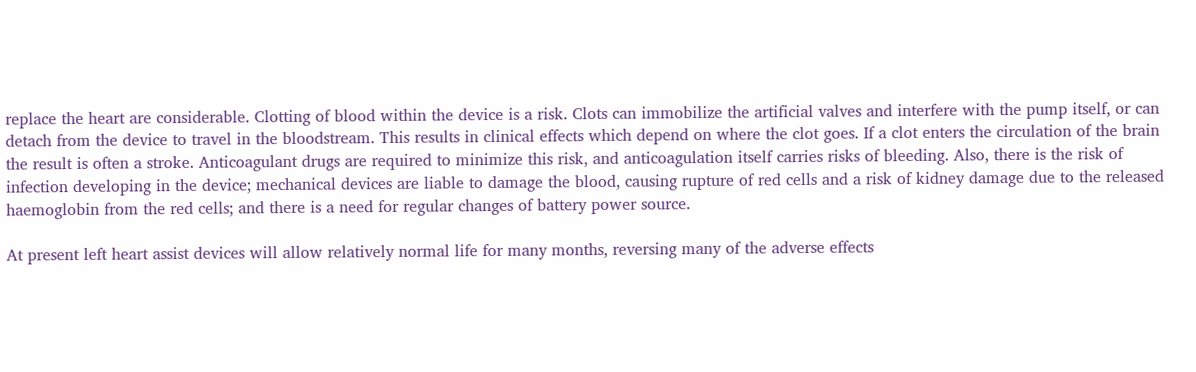replace the heart are considerable. Clotting of blood within the device is a risk. Clots can immobilize the artificial valves and interfere with the pump itself, or can detach from the device to travel in the bloodstream. This results in clinical effects which depend on where the clot goes. If a clot enters the circulation of the brain the result is often a stroke. Anticoagulant drugs are required to minimize this risk, and anticoagulation itself carries risks of bleeding. Also, there is the risk of infection developing in the device; mechanical devices are liable to damage the blood, causing rupture of red cells and a risk of kidney damage due to the released haemoglobin from the red cells; and there is a need for regular changes of battery power source.

At present left heart assist devices will allow relatively normal life for many months, reversing many of the adverse effects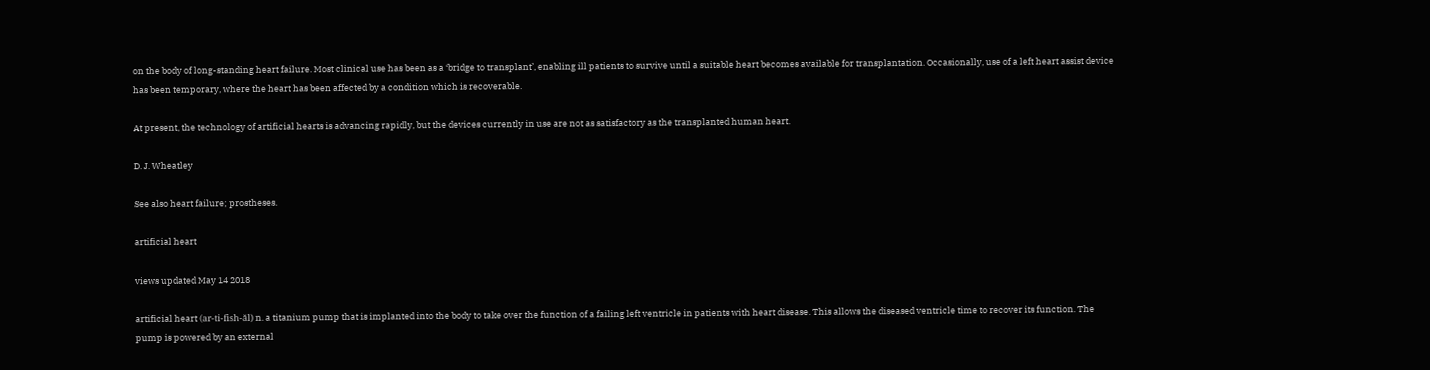on the body of long-standing heart failure. Most clinical use has been as a ‘bridge to transplant’, enabling ill patients to survive until a suitable heart becomes available for transplantation. Occasionally, use of a left heart assist device has been temporary, where the heart has been affected by a condition which is recoverable.

At present, the technology of artificial hearts is advancing rapidly, but the devices currently in use are not as satisfactory as the transplanted human heart.

D. J. Wheatley

See also heart failure; prostheses.

artificial heart

views updated May 14 2018

artificial heart (ar-ti-fish-ăl) n. a titanium pump that is implanted into the body to take over the function of a failing left ventricle in patients with heart disease. This allows the diseased ventricle time to recover its function. The pump is powered by an external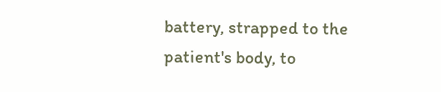battery, strapped to the patient's body, to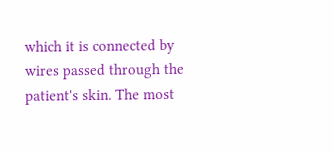which it is connected by wires passed through the patient's skin. The most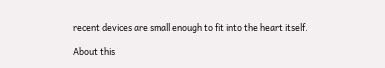recent devices are small enough to fit into the heart itself.

About this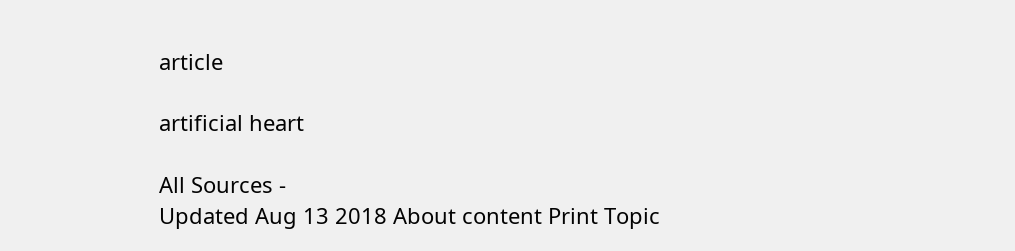article

artificial heart

All Sources -
Updated Aug 13 2018 About content Print Topic